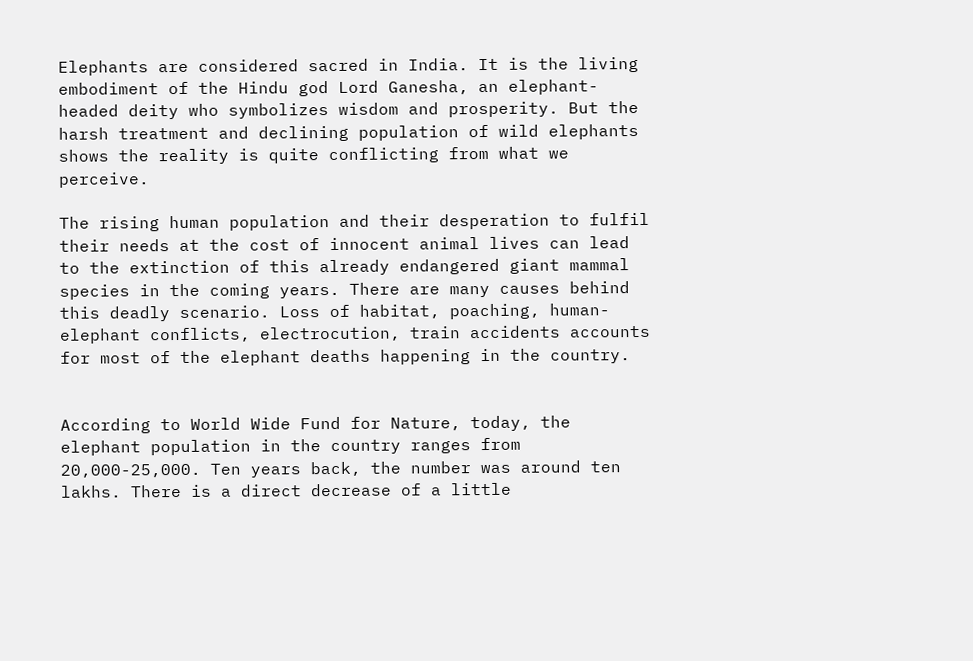Elephants are considered sacred in India. It is the living embodiment of the Hindu god Lord Ganesha, an elephant-headed deity who symbolizes wisdom and prosperity. But the harsh treatment and declining population of wild elephants shows the reality is quite conflicting from what we perceive.

The rising human population and their desperation to fulfil their needs at the cost of innocent animal lives can lead to the extinction of this already endangered giant mammal species in the coming years. There are many causes behind this deadly scenario. Loss of habitat, poaching, human-elephant conflicts, electrocution, train accidents accounts for most of the elephant deaths happening in the country.


According to World Wide Fund for Nature, today, the elephant population in the country ranges from 20,000-25,000. Ten years back, the number was around ten lakhs. There is a direct decrease of a little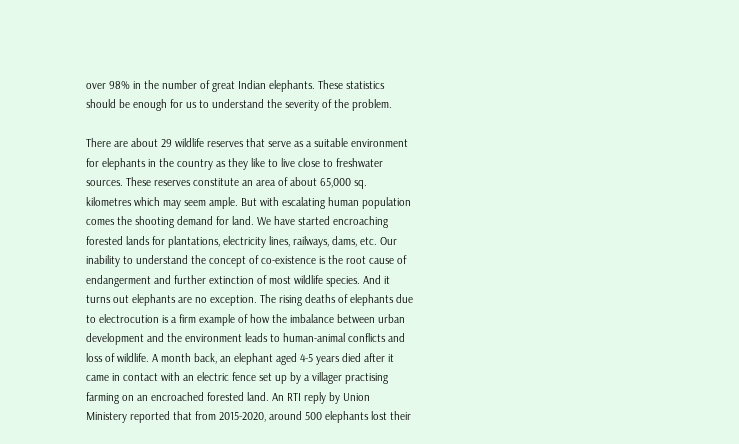over 98% in the number of great Indian elephants. These statistics should be enough for us to understand the severity of the problem.

There are about 29 wildlife reserves that serve as a suitable environment for elephants in the country as they like to live close to freshwater sources. These reserves constitute an area of about 65,000 sq. kilometres which may seem ample. But with escalating human population comes the shooting demand for land. We have started encroaching forested lands for plantations, electricity lines, railways, dams, etc. Our inability to understand the concept of co-existence is the root cause of endangerment and further extinction of most wildlife species. And it turns out elephants are no exception. The rising deaths of elephants due to electrocution is a firm example of how the imbalance between urban development and the environment leads to human-animal conflicts and loss of wildlife. A month back, an elephant aged 4-5 years died after it came in contact with an electric fence set up by a villager practising farming on an encroached forested land. An RTI reply by Union Ministery reported that from 2015-2020, around 500 elephants lost their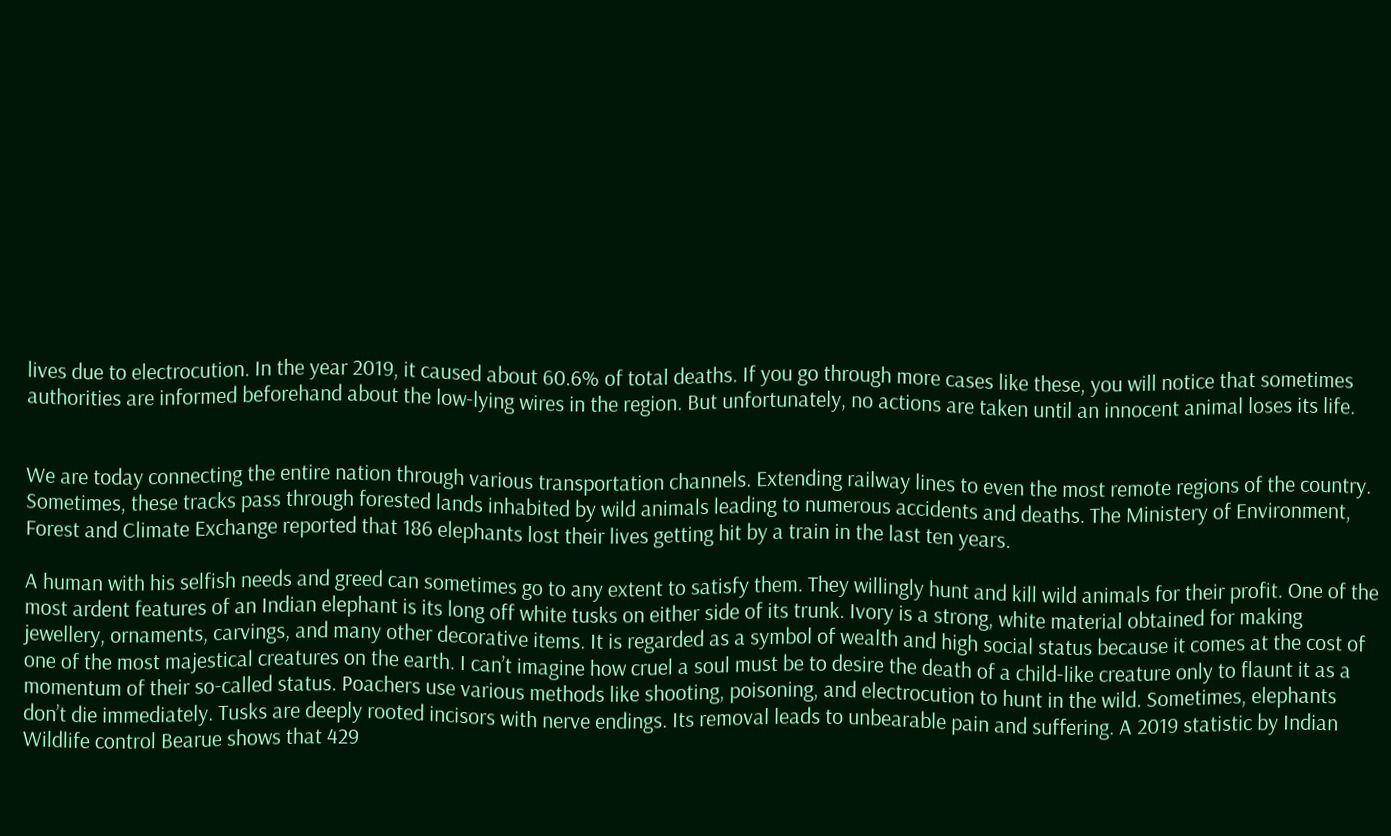lives due to electrocution. In the year 2019, it caused about 60.6% of total deaths. If you go through more cases like these, you will notice that sometimes authorities are informed beforehand about the low-lying wires in the region. But unfortunately, no actions are taken until an innocent animal loses its life.


We are today connecting the entire nation through various transportation channels. Extending railway lines to even the most remote regions of the country. Sometimes, these tracks pass through forested lands inhabited by wild animals leading to numerous accidents and deaths. The Ministery of Environment, Forest and Climate Exchange reported that 186 elephants lost their lives getting hit by a train in the last ten years.

A human with his selfish needs and greed can sometimes go to any extent to satisfy them. They willingly hunt and kill wild animals for their profit. One of the most ardent features of an Indian elephant is its long off white tusks on either side of its trunk. Ivory is a strong, white material obtained for making jewellery, ornaments, carvings, and many other decorative items. It is regarded as a symbol of wealth and high social status because it comes at the cost of one of the most majestical creatures on the earth. I can’t imagine how cruel a soul must be to desire the death of a child-like creature only to flaunt it as a momentum of their so-called status. Poachers use various methods like shooting, poisoning, and electrocution to hunt in the wild. Sometimes, elephants don’t die immediately. Tusks are deeply rooted incisors with nerve endings. Its removal leads to unbearable pain and suffering. A 2019 statistic by Indian Wildlife control Bearue shows that 429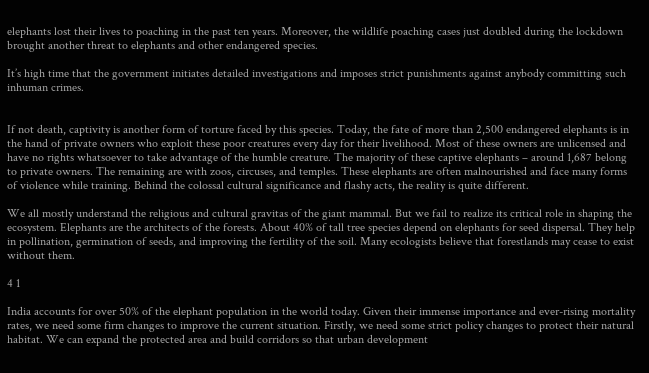elephants lost their lives to poaching in the past ten years. Moreover, the wildlife poaching cases just doubled during the lockdown brought another threat to elephants and other endangered species.

It’s high time that the government initiates detailed investigations and imposes strict punishments against anybody committing such inhuman crimes.


If not death, captivity is another form of torture faced by this species. Today, the fate of more than 2,500 endangered elephants is in the hand of private owners who exploit these poor creatures every day for their livelihood. Most of these owners are unlicensed and have no rights whatsoever to take advantage of the humble creature. The majority of these captive elephants – around 1,687 belong to private owners. The remaining are with zoos, circuses, and temples. These elephants are often malnourished and face many forms of violence while training. Behind the colossal cultural significance and flashy acts, the reality is quite different.

We all mostly understand the religious and cultural gravitas of the giant mammal. But we fail to realize its critical role in shaping the ecosystem. Elephants are the architects of the forests. About 40% of tall tree species depend on elephants for seed dispersal. They help in pollination, germination of seeds, and improving the fertility of the soil. Many ecologists believe that forestlands may cease to exist without them.

4 1

India accounts for over 50% of the elephant population in the world today. Given their immense importance and ever-rising mortality rates, we need some firm changes to improve the current situation. Firstly, we need some strict policy changes to protect their natural habitat. We can expand the protected area and build corridors so that urban development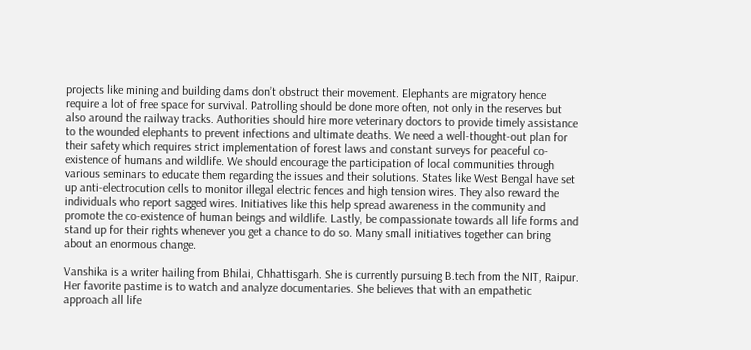projects like mining and building dams don’t obstruct their movement. Elephants are migratory hence require a lot of free space for survival. Patrolling should be done more often, not only in the reserves but also around the railway tracks. Authorities should hire more veterinary doctors to provide timely assistance to the wounded elephants to prevent infections and ultimate deaths. We need a well-thought-out plan for their safety which requires strict implementation of forest laws and constant surveys for peaceful co-existence of humans and wildlife. We should encourage the participation of local communities through various seminars to educate them regarding the issues and their solutions. States like West Bengal have set up anti-electrocution cells to monitor illegal electric fences and high tension wires. They also reward the individuals who report sagged wires. Initiatives like this help spread awareness in the community and promote the co-existence of human beings and wildlife. Lastly, be compassionate towards all life forms and stand up for their rights whenever you get a chance to do so. Many small initiatives together can bring about an enormous change.

Vanshika is a writer hailing from Bhilai, Chhattisgarh. She is currently pursuing B.tech from the NIT, Raipur. Her favorite pastime is to watch and analyze documentaries. She believes that with an empathetic approach all life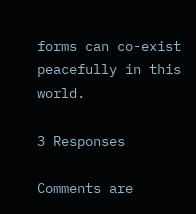forms can co-exist peacefully in this world.

3 Responses

Comments are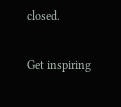closed.

Get inspiring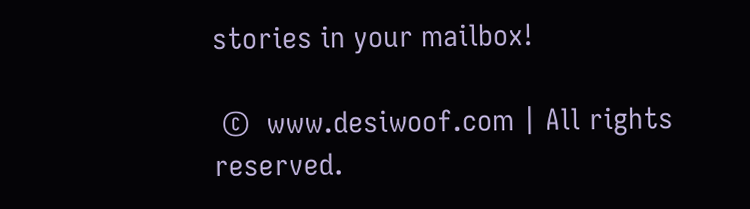stories in your mailbox!

 ©  www.desiwoof.com | All rights reserved.